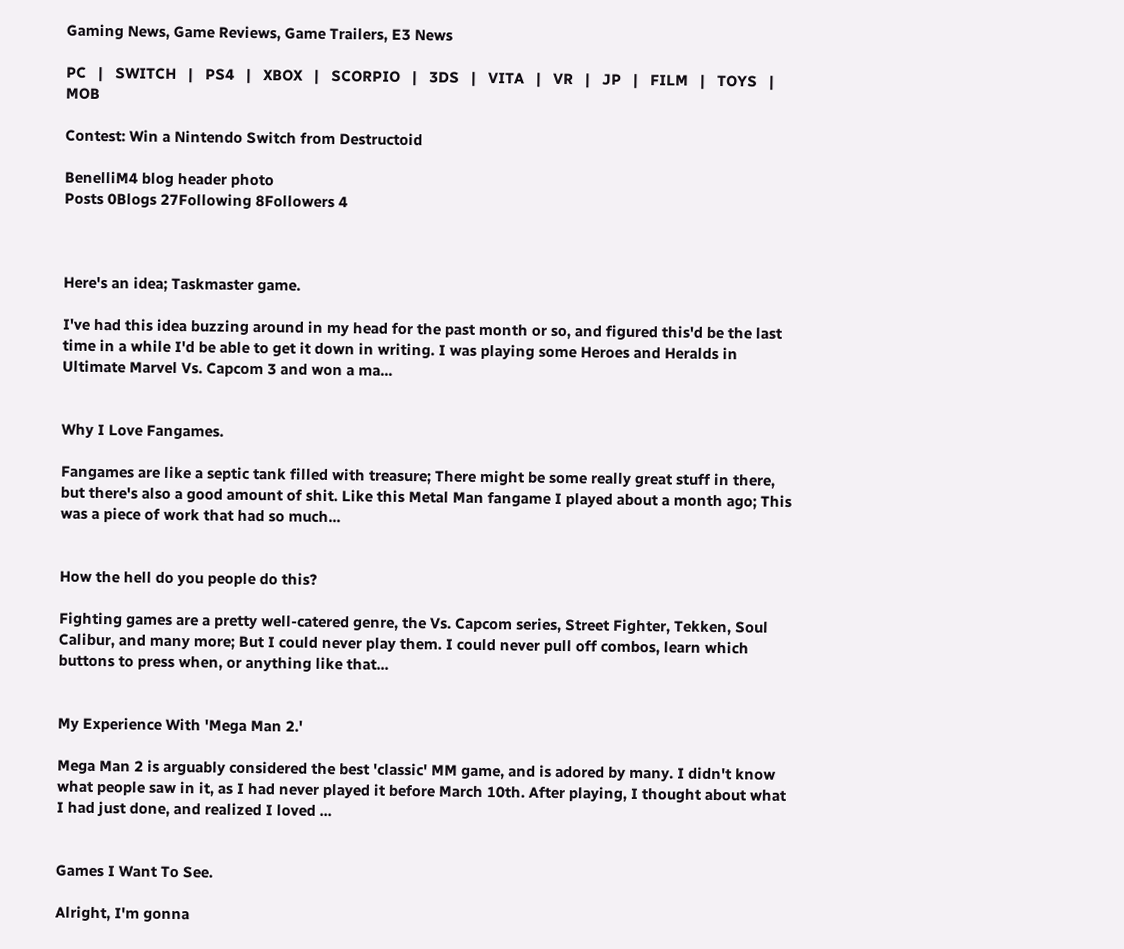Gaming News, Game Reviews, Game Trailers, E3 News

PC   |   SWITCH   |   PS4   |   XBOX   |   SCORPIO   |   3DS   |   VITA   |   VR   |   JP   |   FILM   |   TOYS   |   MOB

Contest: Win a Nintendo Switch from Destructoid

BenelliM4 blog header photo
Posts 0Blogs 27Following 8Followers 4



Here's an idea; Taskmaster game.

I've had this idea buzzing around in my head for the past month or so, and figured this'd be the last time in a while I'd be able to get it down in writing. I was playing some Heroes and Heralds in Ultimate Marvel Vs. Capcom 3 and won a ma...


Why I Love Fangames.

Fangames are like a septic tank filled with treasure; There might be some really great stuff in there, but there's also a good amount of shit. Like this Metal Man fangame I played about a month ago; This was a piece of work that had so much...


How the hell do you people do this?

Fighting games are a pretty well-catered genre, the Vs. Capcom series, Street Fighter, Tekken, Soul Calibur, and many more; But I could never play them. I could never pull off combos, learn which buttons to press when, or anything like that...


My Experience With 'Mega Man 2.'

Mega Man 2 is arguably considered the best 'classic' MM game, and is adored by many. I didn't know what people saw in it, as I had never played it before March 10th. After playing, I thought about what I had just done, and realized I loved ...


Games I Want To See.

Alright, I'm gonna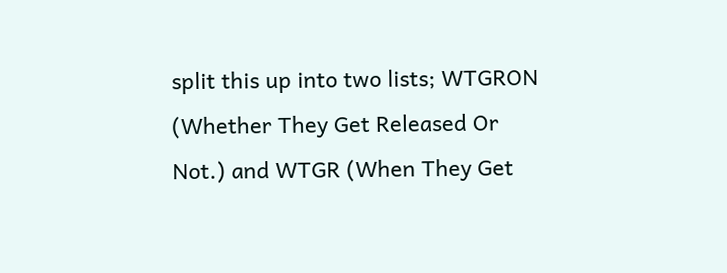split this up into two lists; WTGRON (Whether They Get Released Or Not.) and WTGR (When They Get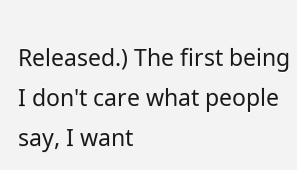Released.) The first being I don't care what people say, I want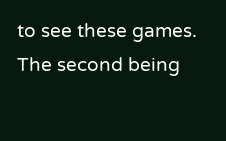to see these games. The second being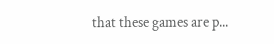that these games are p...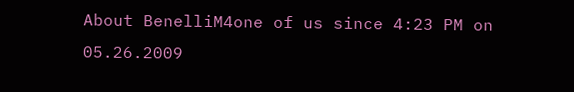About BenelliM4one of us since 4:23 PM on 05.26.2009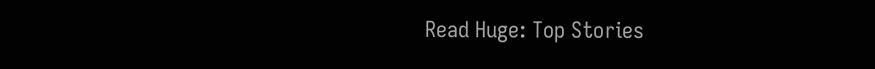Read Huge: Top Stories